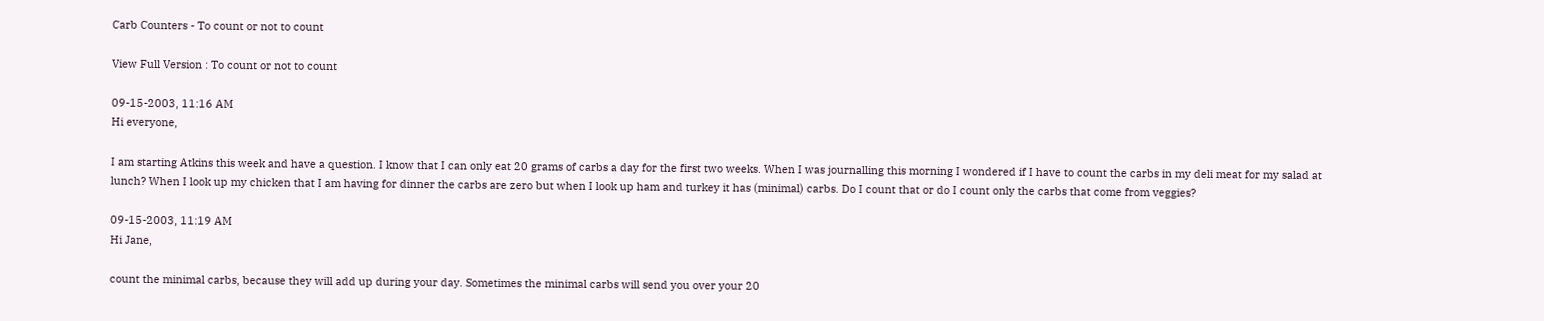Carb Counters - To count or not to count

View Full Version : To count or not to count

09-15-2003, 11:16 AM
Hi everyone,

I am starting Atkins this week and have a question. I know that I can only eat 20 grams of carbs a day for the first two weeks. When I was journalling this morning I wondered if I have to count the carbs in my deli meat for my salad at lunch? When I look up my chicken that I am having for dinner the carbs are zero but when I look up ham and turkey it has (minimal) carbs. Do I count that or do I count only the carbs that come from veggies?

09-15-2003, 11:19 AM
Hi Jane,

count the minimal carbs, because they will add up during your day. Sometimes the minimal carbs will send you over your 20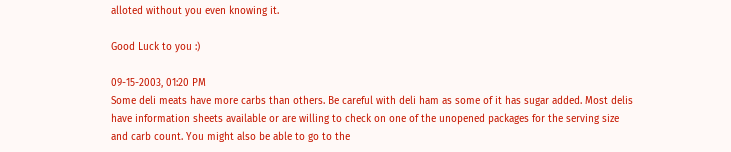alloted without you even knowing it.

Good Luck to you :)

09-15-2003, 01:20 PM
Some deli meats have more carbs than others. Be careful with deli ham as some of it has sugar added. Most delis have information sheets available or are willing to check on one of the unopened packages for the serving size and carb count. You might also be able to go to the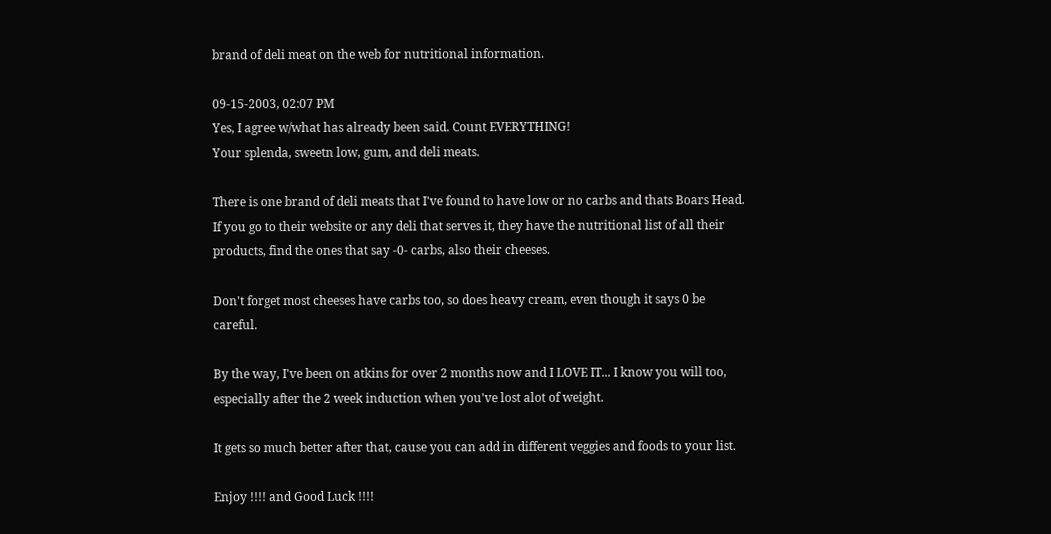brand of deli meat on the web for nutritional information.

09-15-2003, 02:07 PM
Yes, I agree w/what has already been said. Count EVERYTHING!
Your splenda, sweetn low, gum, and deli meats.

There is one brand of deli meats that I've found to have low or no carbs and thats Boars Head. If you go to their website or any deli that serves it, they have the nutritional list of all their products, find the ones that say -0- carbs, also their cheeses.

Don't forget most cheeses have carbs too, so does heavy cream, even though it says 0 be careful.

By the way, I've been on atkins for over 2 months now and I LOVE IT... I know you will too, especially after the 2 week induction when you've lost alot of weight.

It gets so much better after that, cause you can add in different veggies and foods to your list.

Enjoy !!!! and Good Luck !!!!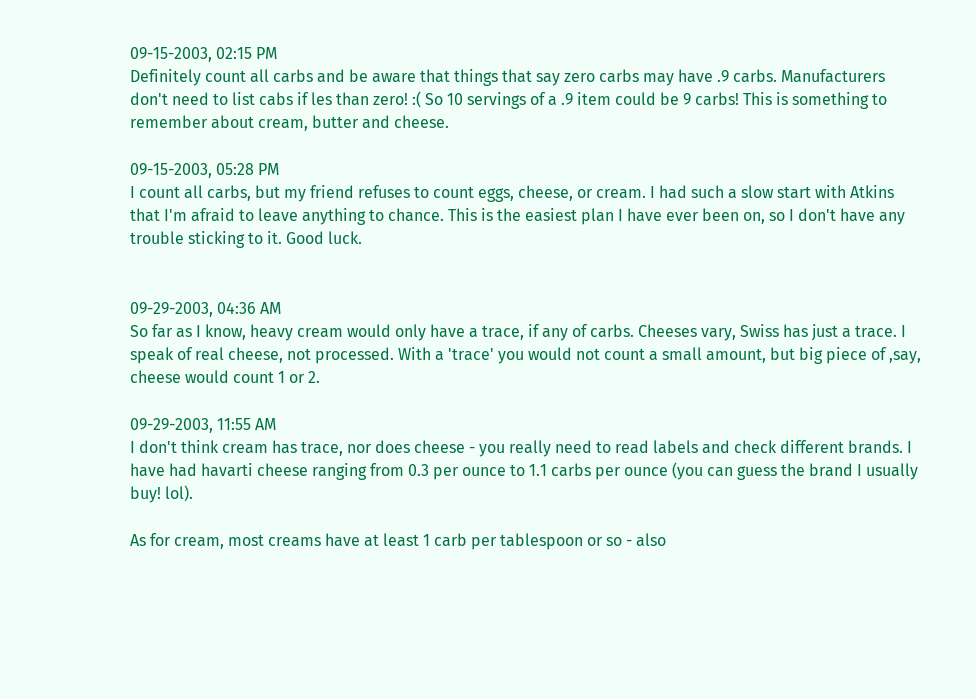09-15-2003, 02:15 PM
Definitely count all carbs and be aware that things that say zero carbs may have .9 carbs. Manufacturers don't need to list cabs if les than zero! :( So 10 servings of a .9 item could be 9 carbs! This is something to remember about cream, butter and cheese.

09-15-2003, 05:28 PM
I count all carbs, but my friend refuses to count eggs, cheese, or cream. I had such a slow start with Atkins that I'm afraid to leave anything to chance. This is the easiest plan I have ever been on, so I don't have any trouble sticking to it. Good luck.


09-29-2003, 04:36 AM
So far as I know, heavy cream would only have a trace, if any of carbs. Cheeses vary, Swiss has just a trace. I speak of real cheese, not processed. With a 'trace' you would not count a small amount, but big piece of ,say, cheese would count 1 or 2.

09-29-2003, 11:55 AM
I don't think cream has trace, nor does cheese - you really need to read labels and check different brands. I have had havarti cheese ranging from 0.3 per ounce to 1.1 carbs per ounce (you can guess the brand I usually buy! lol).

As for cream, most creams have at least 1 carb per tablespoon or so - also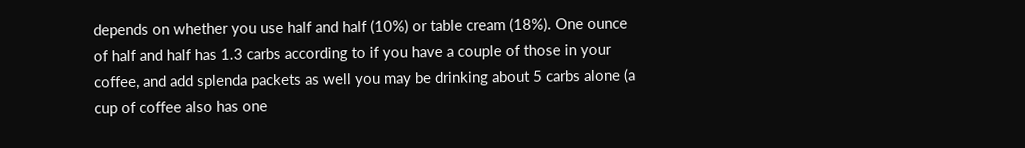depends on whether you use half and half (10%) or table cream (18%). One ounce of half and half has 1.3 carbs according to if you have a couple of those in your coffee, and add splenda packets as well you may be drinking about 5 carbs alone (a cup of coffee also has one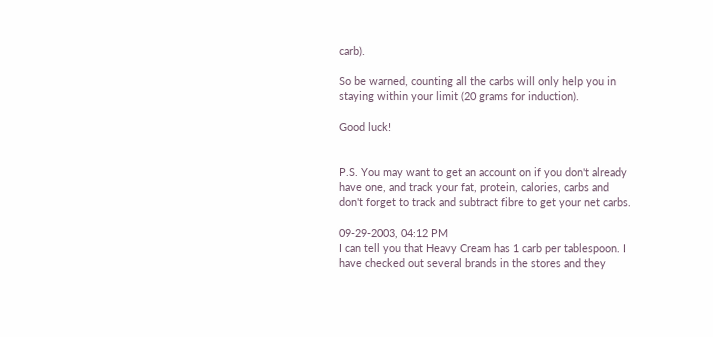carb).

So be warned, counting all the carbs will only help you in staying within your limit (20 grams for induction).

Good luck!


P.S. You may want to get an account on if you don't already have one, and track your fat, protein, calories, carbs and don't forget to track and subtract fibre to get your net carbs.

09-29-2003, 04:12 PM
I can tell you that Heavy Cream has 1 carb per tablespoon. I have checked out several brands in the stores and they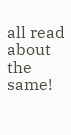all read about the same!